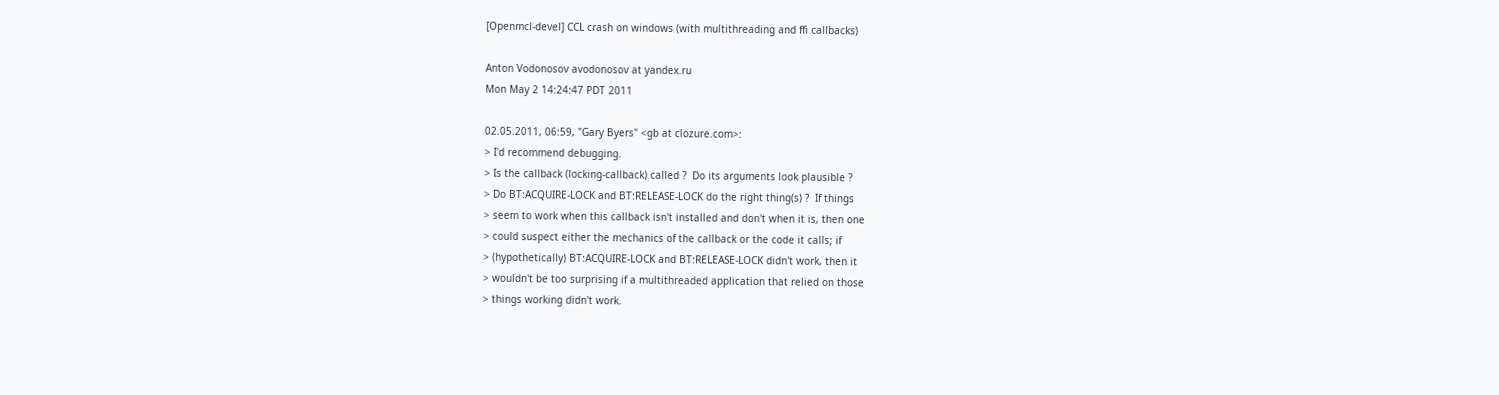[Openmcl-devel] CCL crash on windows (with multithreading and ffi callbacks)

Anton Vodonosov avodonosov at yandex.ru
Mon May 2 14:24:47 PDT 2011

02.05.2011, 06:59, "Gary Byers" <gb at clozure.com>:
> I'd recommend debugging.
> Is the callback (locking-callback) called ?  Do its arguments look plausible ?
> Do BT:ACQUIRE-LOCK and BT:RELEASE-LOCK do the right thing(s) ?  If things
> seem to work when this callback isn't installed and don't when it is, then one
> could suspect either the mechanics of the callback or the code it calls; if
> (hypothetically) BT:ACQUIRE-LOCK and BT:RELEASE-LOCK didn't work, then it
> wouldn't be too surprising if a multithreaded application that relied on those
> things working didn't work.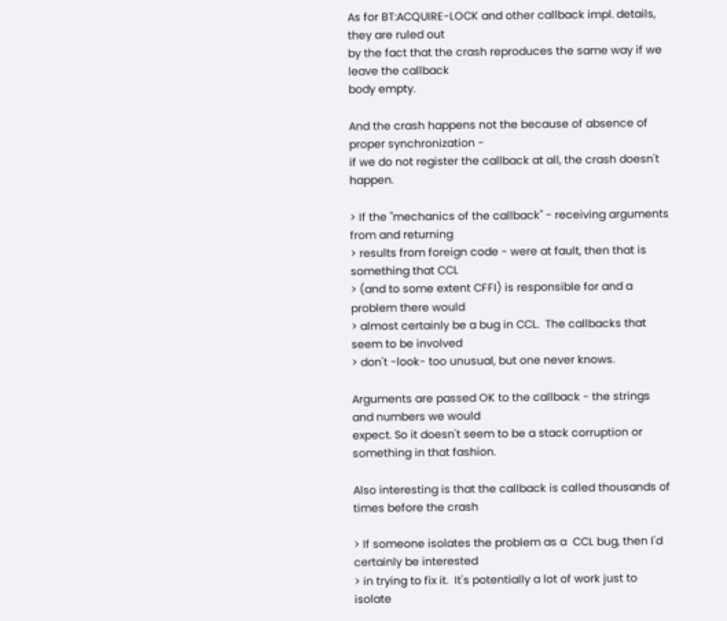As for BT:ACQUIRE-LOCK and other callback impl. details, they are ruled out
by the fact that the crash reproduces the same way if we leave the callback
body empty.

And the crash happens not the because of absence of proper synchronization -
if we do not register the callback at all, the crash doesn't happen.

> If the "mechanics of the callback" - receiving arguments from and returning
> results from foreign code - were at fault, then that is something that CCL
> (and to some extent CFFI) is responsible for and a problem there would
> almost certainly be a bug in CCL.  The callbacks that seem to be involved
> don't -look- too unusual, but one never knows.

Arguments are passed OK to the callback - the strings and numbers we would
expect. So it doesn't seem to be a stack corruption or something in that fashion.

Also interesting is that the callback is called thousands of times before the crash

> If someone isolates the problem as a  CCL bug, then I'd certainly be interested
> in trying to fix it.  It's potentially a lot of work just to isolate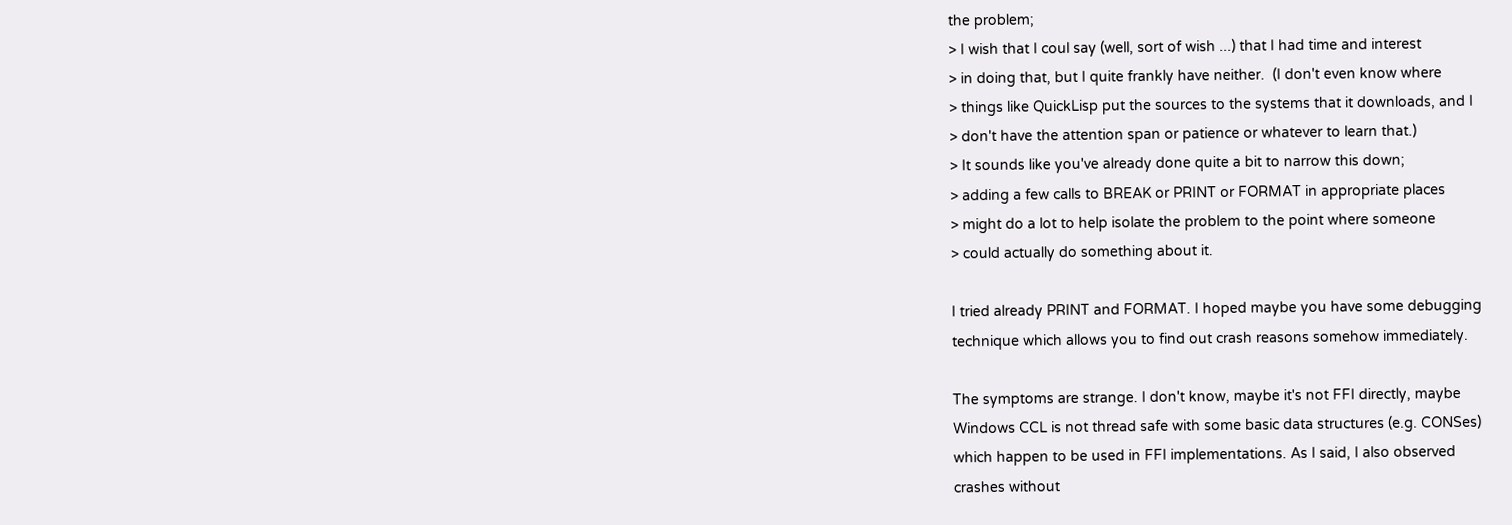the problem;
> I wish that I coul say (well, sort of wish ...) that I had time and interest
> in doing that, but I quite frankly have neither.  (I don't even know where
> things like QuickLisp put the sources to the systems that it downloads, and I
> don't have the attention span or patience or whatever to learn that.)
> It sounds like you've already done quite a bit to narrow this down;
> adding a few calls to BREAK or PRINT or FORMAT in appropriate places
> might do a lot to help isolate the problem to the point where someone
> could actually do something about it.

I tried already PRINT and FORMAT. I hoped maybe you have some debugging
technique which allows you to find out crash reasons somehow immediately.

The symptoms are strange. I don't know, maybe it's not FFI directly, maybe
Windows CCL is not thread safe with some basic data structures (e.g. CONSes)
which happen to be used in FFI implementations. As I said, I also observed
crashes without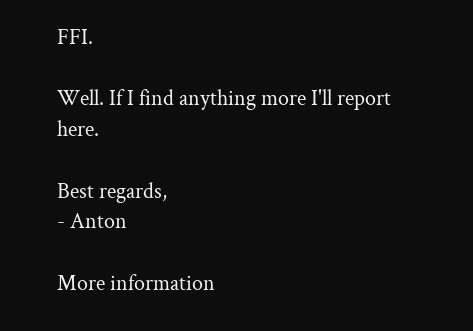FFI.

Well. If I find anything more I'll report here.

Best regards,
- Anton

More information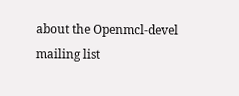about the Openmcl-devel mailing list